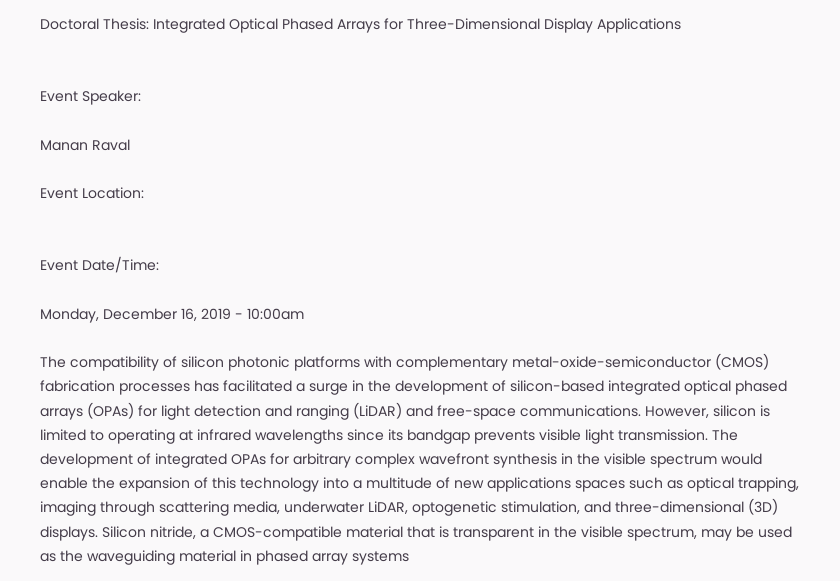Doctoral Thesis: Integrated Optical Phased Arrays for Three-Dimensional Display Applications


Event Speaker:

Manan Raval

Event Location:


Event Date/Time:

Monday, December 16, 2019 - 10:00am

The compatibility of silicon photonic platforms with complementary metal-oxide-semiconductor (CMOS) fabrication processes has facilitated a surge in the development of silicon-based integrated optical phased arrays (OPAs) for light detection and ranging (LiDAR) and free-space communications. However, silicon is limited to operating at infrared wavelengths since its bandgap prevents visible light transmission. The development of integrated OPAs for arbitrary complex wavefront synthesis in the visible spectrum would enable the expansion of this technology into a multitude of new applications spaces such as optical trapping, imaging through scattering media, underwater LiDAR, optogenetic stimulation, and three-dimensional (3D) displays. Silicon nitride, a CMOS-compatible material that is transparent in the visible spectrum, may be used as the waveguiding material in phased array systems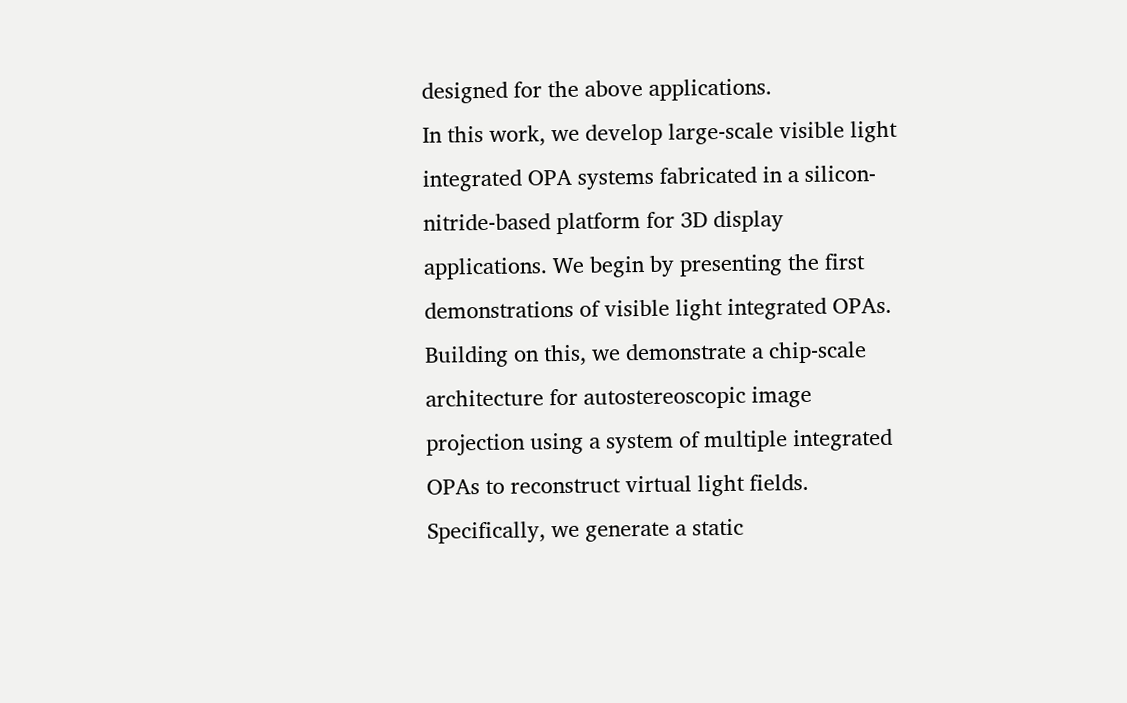designed for the above applications.
In this work, we develop large-scale visible light integrated OPA systems fabricated in a silicon-nitride-based platform for 3D display applications. We begin by presenting the first demonstrations of visible light integrated OPAs. Building on this, we demonstrate a chip-scale architecture for autostereoscopic image projection using a system of multiple integrated OPAs to reconstruct virtual light fields. Specifically, we generate a static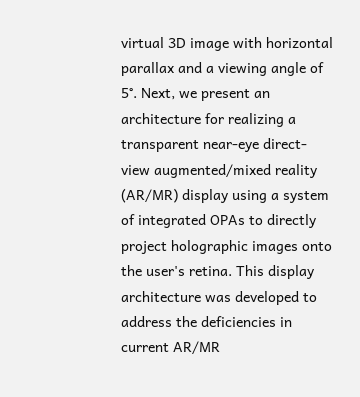virtual 3D image with horizontal parallax and a viewing angle of 5°. Next, we present an architecture for realizing a transparent near-eye direct-view augmented/mixed reality (AR/MR) display using a system of integrated OPAs to directly project holographic images onto the user's retina. This display architecture was developed to address the deficiencies in current AR/MR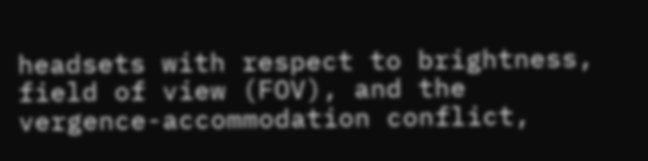headsets with respect to brightness, field of view (FOV), and the vergence-accommodation conflict,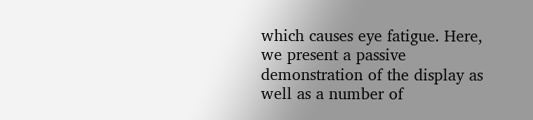which causes eye fatigue. Here, we present a passive demonstration of the display as well as a number of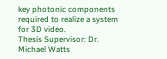key photonic components required to realize a system for 3D video.
Thesis Supervisor: Dr. Michael Watts